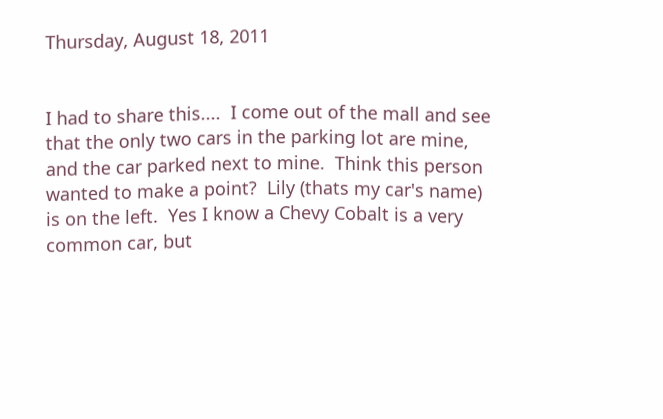Thursday, August 18, 2011


I had to share this....  I come out of the mall and see that the only two cars in the parking lot are mine, and the car parked next to mine.  Think this person wanted to make a point?  Lily (thats my car's name) is on the left.  Yes I know a Chevy Cobalt is a very common car, but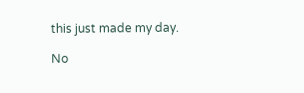this just made my day.

No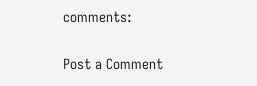comments:

Post a Comment